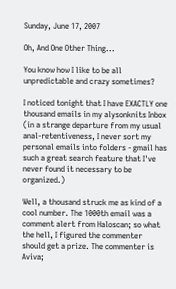Sunday, June 17, 2007

Oh, And One Other Thing...

You know how I like to be all unpredictable and crazy sometimes?

I noticed tonight that I have EXACTLY one thousand emails in my alysonknits Inbox (in a strange departure from my usual anal-retentiveness, I never sort my personal emails into folders - gmail has such a great search feature that I've never found it necessary to be organized.)

Well, a thousand struck me as kind of a cool number. The 1000th email was a comment alert from Haloscan; so what the hell, I figured the commenter should get a prize. The commenter is Aviva;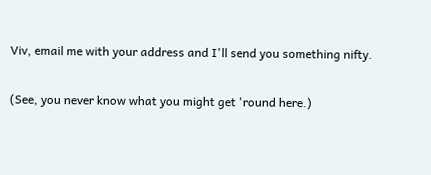Viv, email me with your address and I'll send you something nifty.

(See, you never know what you might get 'round here.)